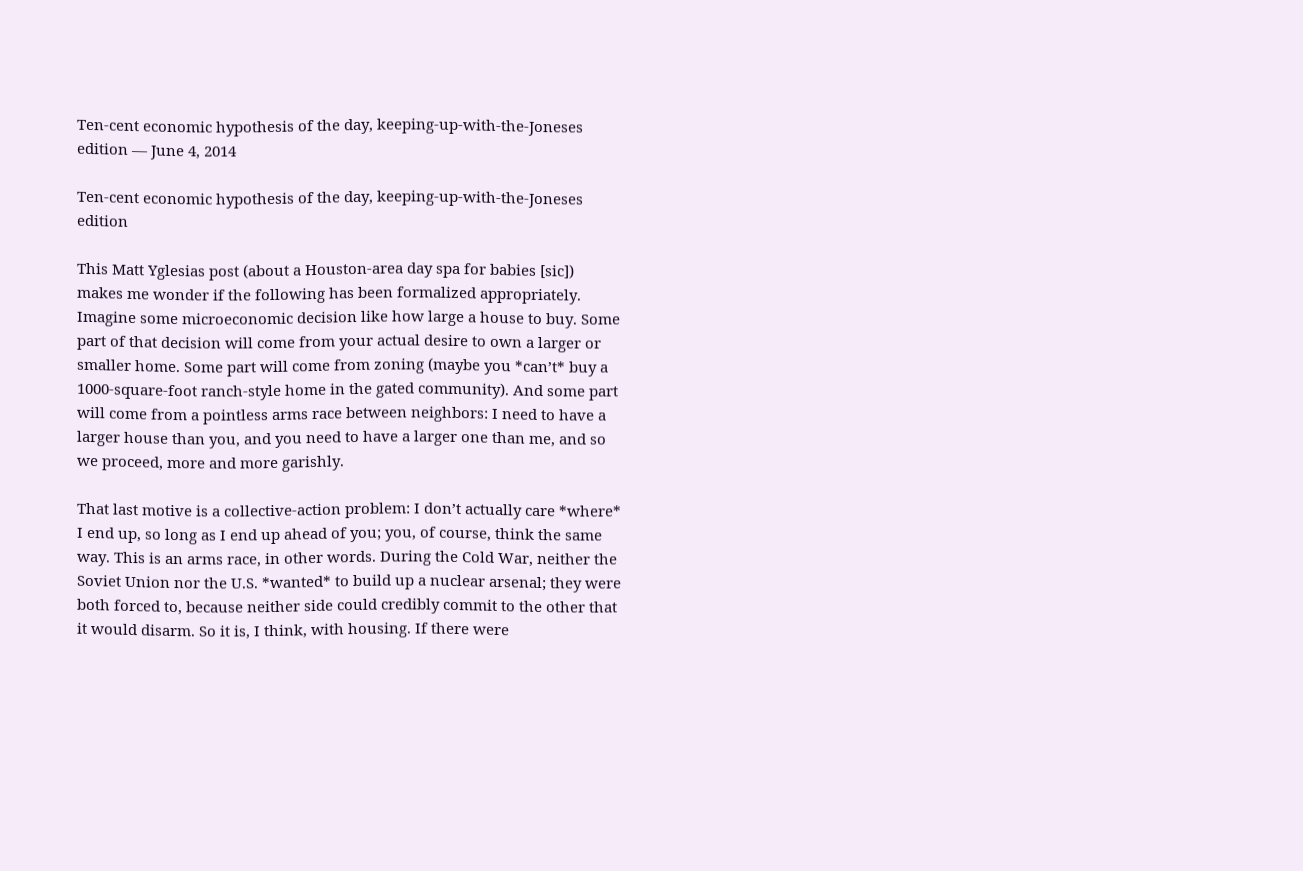Ten-cent economic hypothesis of the day, keeping-up-with-the-Joneses edition — June 4, 2014

Ten-cent economic hypothesis of the day, keeping-up-with-the-Joneses edition

This Matt Yglesias post (about a Houston-area day spa for babies [sic]) makes me wonder if the following has been formalized appropriately. Imagine some microeconomic decision like how large a house to buy. Some part of that decision will come from your actual desire to own a larger or smaller home. Some part will come from zoning (maybe you *can’t* buy a 1000-square-foot ranch-style home in the gated community). And some part will come from a pointless arms race between neighbors: I need to have a larger house than you, and you need to have a larger one than me, and so we proceed, more and more garishly.

That last motive is a collective-action problem: I don’t actually care *where* I end up, so long as I end up ahead of you; you, of course, think the same way. This is an arms race, in other words. During the Cold War, neither the Soviet Union nor the U.S. *wanted* to build up a nuclear arsenal; they were both forced to, because neither side could credibly commit to the other that it would disarm. So it is, I think, with housing. If there were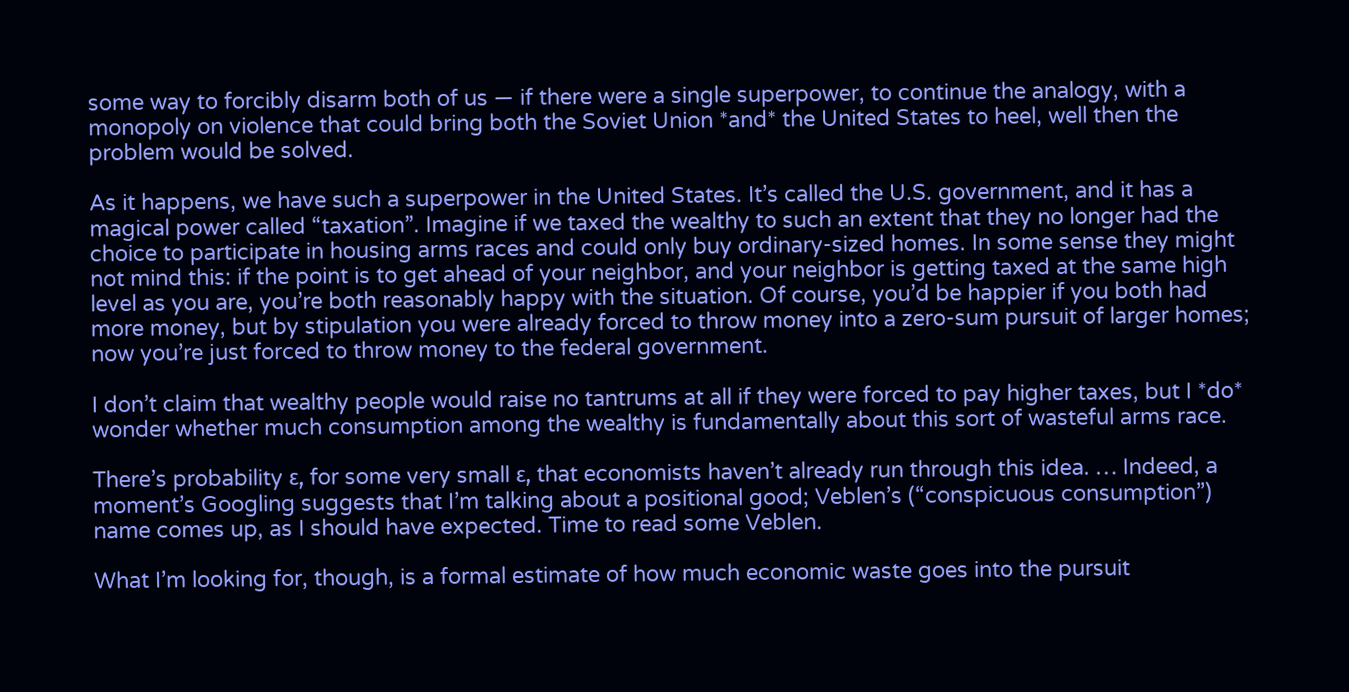some way to forcibly disarm both of us — if there were a single superpower, to continue the analogy, with a monopoly on violence that could bring both the Soviet Union *and* the United States to heel, well then the problem would be solved.

As it happens, we have such a superpower in the United States. It’s called the U.S. government, and it has a magical power called “taxation”. Imagine if we taxed the wealthy to such an extent that they no longer had the choice to participate in housing arms races and could only buy ordinary-sized homes. In some sense they might not mind this: if the point is to get ahead of your neighbor, and your neighbor is getting taxed at the same high level as you are, you’re both reasonably happy with the situation. Of course, you’d be happier if you both had more money, but by stipulation you were already forced to throw money into a zero-sum pursuit of larger homes; now you’re just forced to throw money to the federal government.

I don’t claim that wealthy people would raise no tantrums at all if they were forced to pay higher taxes, but I *do* wonder whether much consumption among the wealthy is fundamentally about this sort of wasteful arms race.

There’s probability ε, for some very small ε, that economists haven’t already run through this idea. … Indeed, a moment’s Googling suggests that I’m talking about a positional good; Veblen’s (“conspicuous consumption”) name comes up, as I should have expected. Time to read some Veblen.

What I’m looking for, though, is a formal estimate of how much economic waste goes into the pursuit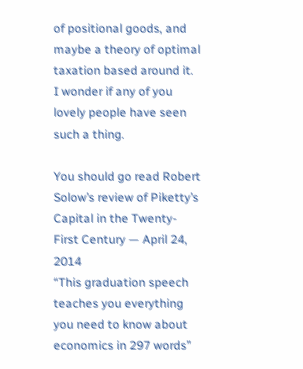of positional goods, and maybe a theory of optimal taxation based around it. I wonder if any of you lovely people have seen such a thing.

You should go read Robert Solow’s review of Piketty’s Capital in the Twenty-First Century — April 24, 2014
“This graduation speech teaches you everything you need to know about economics in 297 words”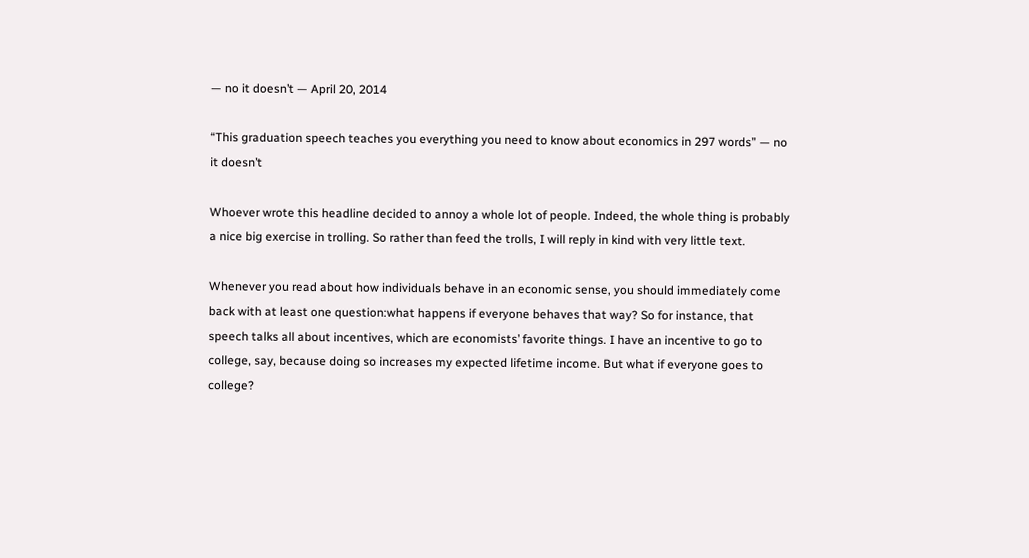— no it doesn’t — April 20, 2014

“This graduation speech teaches you everything you need to know about economics in 297 words” — no it doesn’t

Whoever wrote this headline decided to annoy a whole lot of people. Indeed, the whole thing is probably a nice big exercise in trolling. So rather than feed the trolls, I will reply in kind with very little text.

Whenever you read about how individuals behave in an economic sense, you should immediately come back with at least one question:what happens if everyone behaves that way? So for instance, that speech talks all about incentives, which are economists’ favorite things. I have an incentive to go to college, say, because doing so increases my expected lifetime income. But what if everyone goes to college?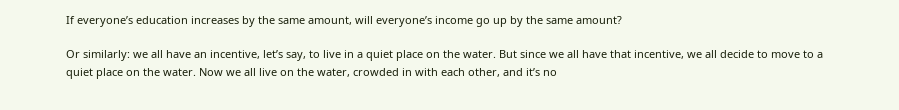If everyone’s education increases by the same amount, will everyone’s income go up by the same amount?

Or similarly: we all have an incentive, let’s say, to live in a quiet place on the water. But since we all have that incentive, we all decide to move to a quiet place on the water. Now we all live on the water, crowded in with each other, and it’s no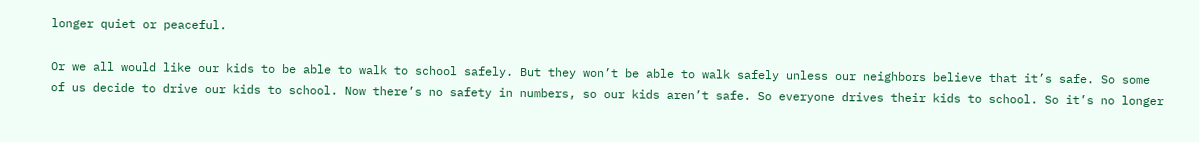longer quiet or peaceful.

Or we all would like our kids to be able to walk to school safely. But they won’t be able to walk safely unless our neighbors believe that it’s safe. So some of us decide to drive our kids to school. Now there’s no safety in numbers, so our kids aren’t safe. So everyone drives their kids to school. So it’s no longer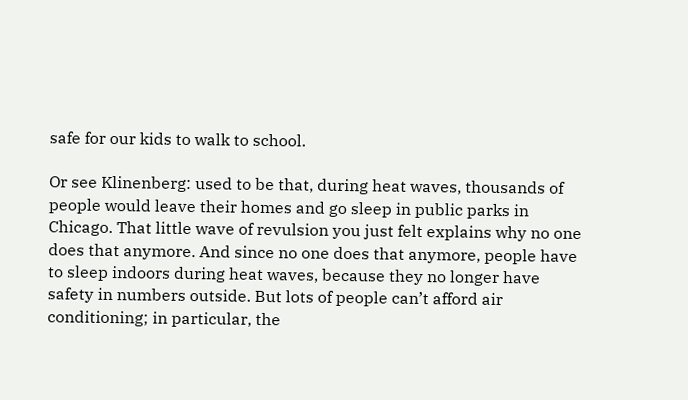safe for our kids to walk to school.

Or see Klinenberg: used to be that, during heat waves, thousands of people would leave their homes and go sleep in public parks in Chicago. That little wave of revulsion you just felt explains why no one does that anymore. And since no one does that anymore, people have to sleep indoors during heat waves, because they no longer have safety in numbers outside. But lots of people can’t afford air conditioning; in particular, the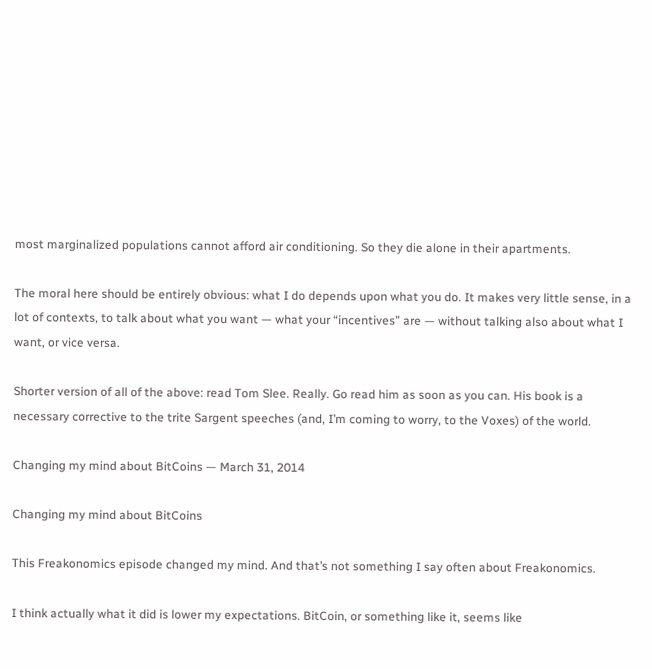most marginalized populations cannot afford air conditioning. So they die alone in their apartments.

The moral here should be entirely obvious: what I do depends upon what you do. It makes very little sense, in a lot of contexts, to talk about what you want — what your “incentives” are — without talking also about what I want, or vice versa.

Shorter version of all of the above: read Tom Slee. Really. Go read him as soon as you can. His book is a necessary corrective to the trite Sargent speeches (and, I’m coming to worry, to the Voxes) of the world.

Changing my mind about BitCoins — March 31, 2014

Changing my mind about BitCoins

This Freakonomics episode changed my mind. And that’s not something I say often about Freakonomics.

I think actually what it did is lower my expectations. BitCoin, or something like it, seems like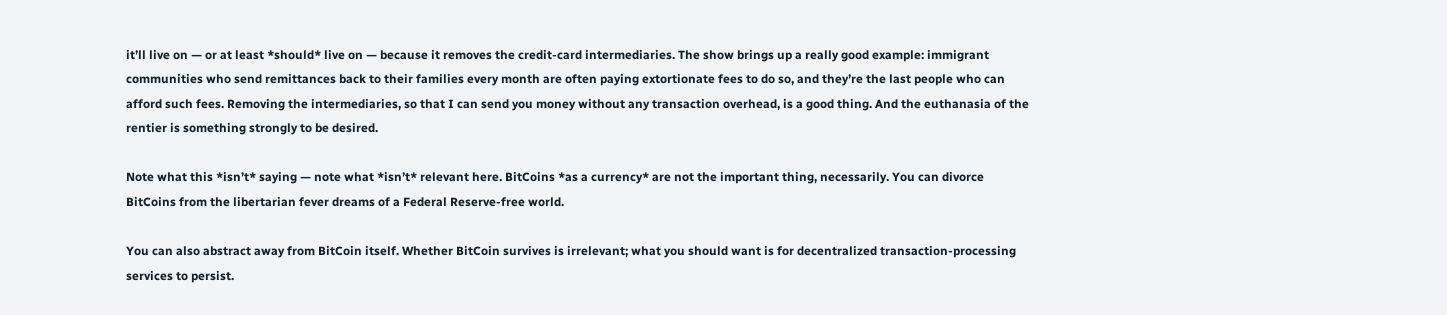it’ll live on — or at least *should* live on — because it removes the credit-card intermediaries. The show brings up a really good example: immigrant communities who send remittances back to their families every month are often paying extortionate fees to do so, and they’re the last people who can afford such fees. Removing the intermediaries, so that I can send you money without any transaction overhead, is a good thing. And the euthanasia of the rentier is something strongly to be desired.

Note what this *isn’t* saying — note what *isn’t* relevant here. BitCoins *as a currency* are not the important thing, necessarily. You can divorce BitCoins from the libertarian fever dreams of a Federal Reserve-free world.

You can also abstract away from BitCoin itself. Whether BitCoin survives is irrelevant; what you should want is for decentralized transaction-processing services to persist.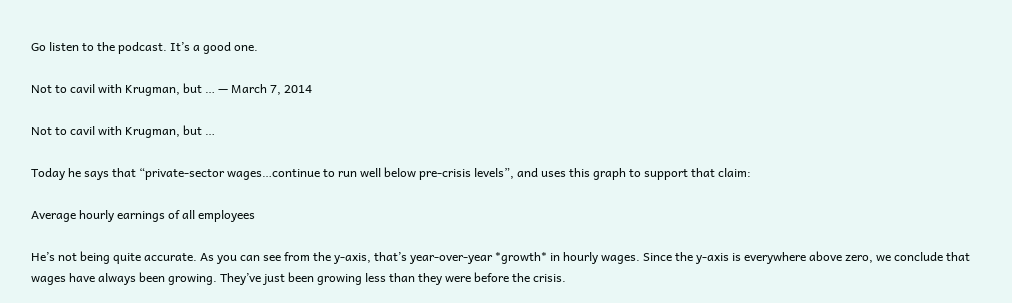Go listen to the podcast. It’s a good one.

Not to cavil with Krugman, but … — March 7, 2014

Not to cavil with Krugman, but …

Today he says that “private-sector wages…continue to run well below pre-crisis levels”, and uses this graph to support that claim:

Average hourly earnings of all employees

He’s not being quite accurate. As you can see from the y-axis, that’s year-over-year *growth* in hourly wages. Since the y-axis is everywhere above zero, we conclude that wages have always been growing. They’ve just been growing less than they were before the crisis.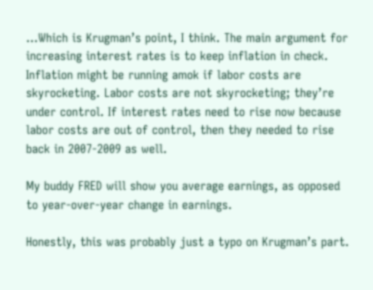…Which is Krugman’s point, I think. The main argument for increasing interest rates is to keep inflation in check. Inflation might be running amok if labor costs are skyrocketing. Labor costs are not skyrocketing; they’re under control. If interest rates need to rise now because labor costs are out of control, then they needed to rise back in 2007-2009 as well.

My buddy FRED will show you average earnings, as opposed to year-over-year change in earnings.

Honestly, this was probably just a typo on Krugman’s part.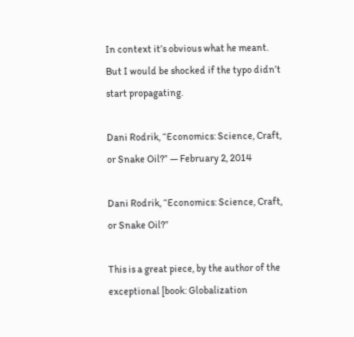In context it’s obvious what he meant. But I would be shocked if the typo didn’t start propagating.

Dani Rodrik, “Economics: Science, Craft, or Snake Oil?” — February 2, 2014

Dani Rodrik, “Economics: Science, Craft, or Snake Oil?”

This is a great piece, by the author of the exceptional [book: Globalization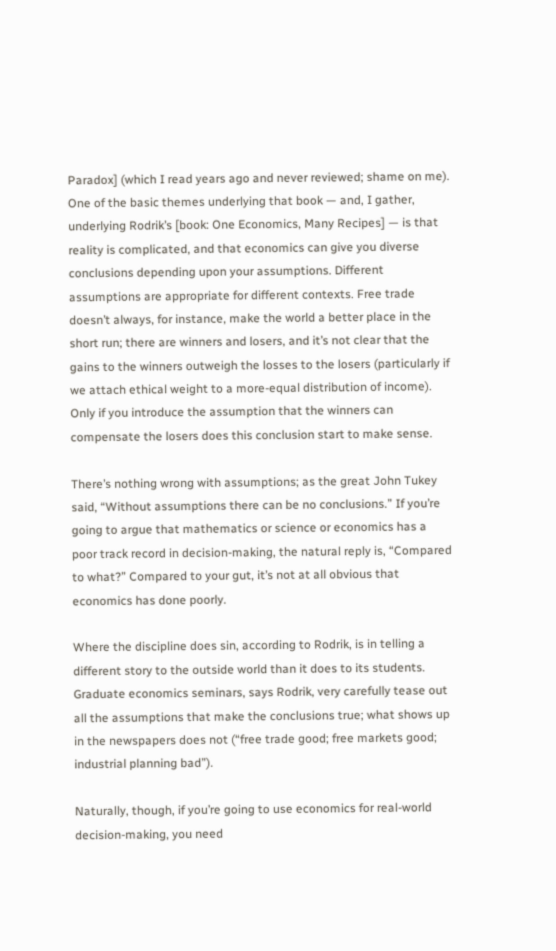Paradox] (which I read years ago and never reviewed; shame on me). One of the basic themes underlying that book — and, I gather, underlying Rodrik’s [book: One Economics, Many Recipes] — is that reality is complicated, and that economics can give you diverse conclusions depending upon your assumptions. Different assumptions are appropriate for different contexts. Free trade doesn’t always, for instance, make the world a better place in the short run; there are winners and losers, and it’s not clear that the gains to the winners outweigh the losses to the losers (particularly if we attach ethical weight to a more-equal distribution of income). Only if you introduce the assumption that the winners can compensate the losers does this conclusion start to make sense.

There’s nothing wrong with assumptions; as the great John Tukey said, “Without assumptions there can be no conclusions.” If you’re going to argue that mathematics or science or economics has a poor track record in decision-making, the natural reply is, “Compared to what?” Compared to your gut, it’s not at all obvious that economics has done poorly.

Where the discipline does sin, according to Rodrik, is in telling a different story to the outside world than it does to its students. Graduate economics seminars, says Rodrik, very carefully tease out all the assumptions that make the conclusions true; what shows up in the newspapers does not (“free trade good; free markets good; industrial planning bad”).

Naturally, though, if you’re going to use economics for real-world decision-making, you need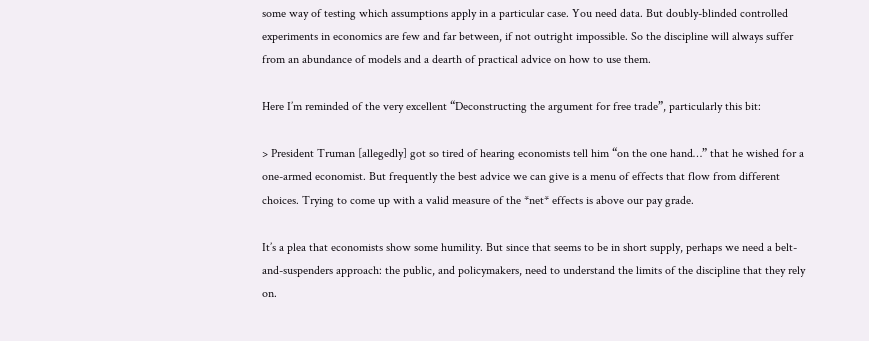some way of testing which assumptions apply in a particular case. You need data. But doubly-blinded controlled experiments in economics are few and far between, if not outright impossible. So the discipline will always suffer from an abundance of models and a dearth of practical advice on how to use them.

Here I’m reminded of the very excellent “Deconstructing the argument for free trade”, particularly this bit:

> President Truman [allegedly] got so tired of hearing economists tell him “on the one hand…” that he wished for a one-armed economist. But frequently the best advice we can give is a menu of effects that flow from different choices. Trying to come up with a valid measure of the *net* effects is above our pay grade.

It’s a plea that economists show some humility. But since that seems to be in short supply, perhaps we need a belt-and-suspenders approach: the public, and policymakers, need to understand the limits of the discipline that they rely on.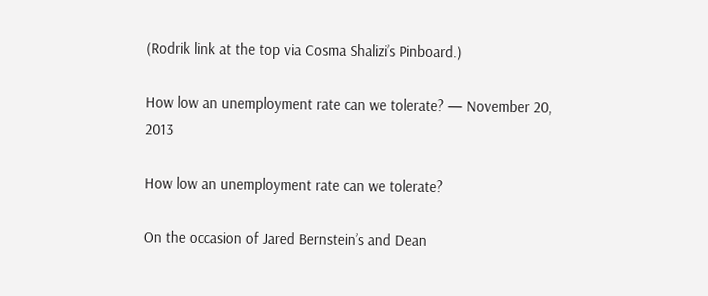(Rodrik link at the top via Cosma Shalizi’s Pinboard.)

How low an unemployment rate can we tolerate? — November 20, 2013

How low an unemployment rate can we tolerate?

On the occasion of Jared Bernstein’s and Dean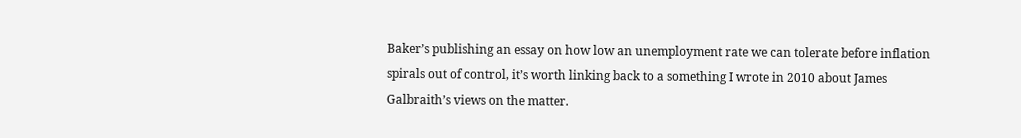Baker’s publishing an essay on how low an unemployment rate we can tolerate before inflation spirals out of control, it’s worth linking back to a something I wrote in 2010 about James Galbraith’s views on the matter.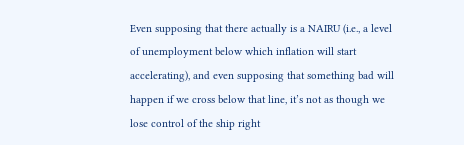Even supposing that there actually is a NAIRU (i.e., a level of unemployment below which inflation will start accelerating), and even supposing that something bad will happen if we cross below that line, it’s not as though we lose control of the ship right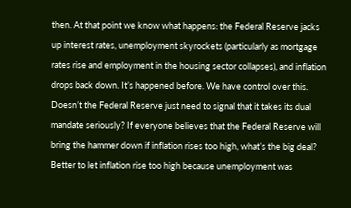then. At that point we know what happens: the Federal Reserve jacks up interest rates, unemployment skyrockets (particularly as mortgage rates rise and employment in the housing sector collapses), and inflation drops back down. It’s happened before. We have control over this. Doesn’t the Federal Reserve just need to signal that it takes its dual mandate seriously? If everyone believes that the Federal Reserve will bring the hammer down if inflation rises too high, what’s the big deal? Better to let inflation rise too high because unemployment was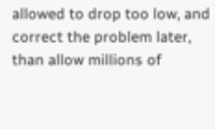allowed to drop too low, and correct the problem later, than allow millions of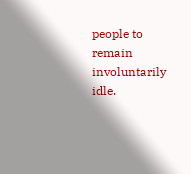people to remain involuntarily idle.